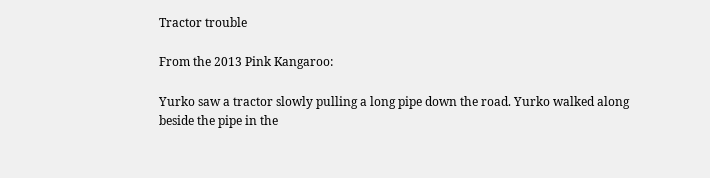Tractor trouble

From the 2013 Pink Kangaroo:

Yurko saw a tractor slowly pulling a long pipe down the road. Yurko walked along beside the pipe in the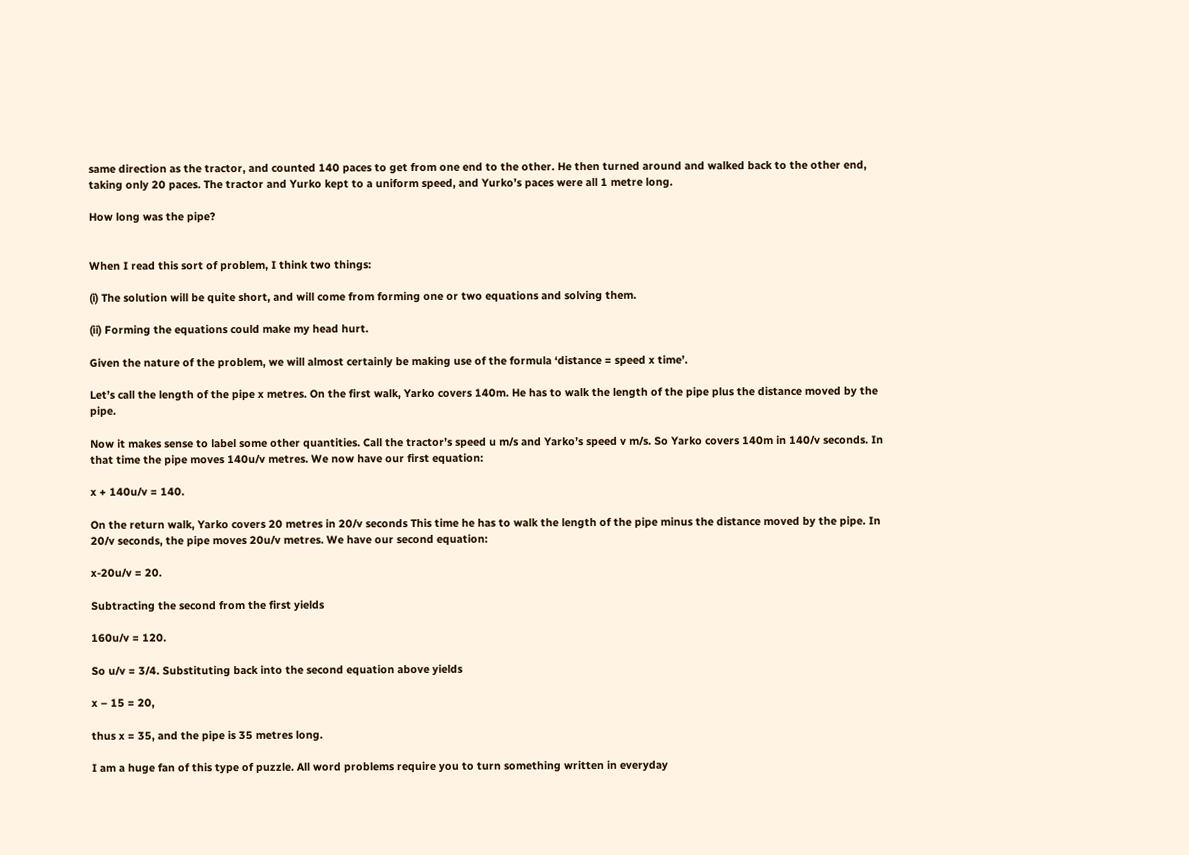same direction as the tractor, and counted 140 paces to get from one end to the other. He then turned around and walked back to the other end, taking only 20 paces. The tractor and Yurko kept to a uniform speed, and Yurko’s paces were all 1 metre long.

How long was the pipe?


When I read this sort of problem, I think two things:

(i) The solution will be quite short, and will come from forming one or two equations and solving them.

(ii) Forming the equations could make my head hurt.

Given the nature of the problem, we will almost certainly be making use of the formula ‘distance = speed x time’.

Let’s call the length of the pipe x metres. On the first walk, Yarko covers 140m. He has to walk the length of the pipe plus the distance moved by the pipe.

Now it makes sense to label some other quantities. Call the tractor’s speed u m/s and Yarko’s speed v m/s. So Yarko covers 140m in 140/v seconds. In that time the pipe moves 140u/v metres. We now have our first equation:

x + 140u/v = 140.

On the return walk, Yarko covers 20 metres in 20/v seconds This time he has to walk the length of the pipe minus the distance moved by the pipe. In 20/v seconds, the pipe moves 20u/v metres. We have our second equation:

x-20u/v = 20.

Subtracting the second from the first yields

160u/v = 120.

So u/v = 3/4. Substituting back into the second equation above yields

x – 15 = 20,

thus x = 35, and the pipe is 35 metres long.

I am a huge fan of this type of puzzle. All word problems require you to turn something written in everyday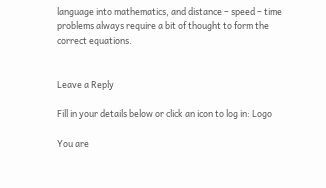language into mathematics, and distance – speed – time problems always require a bit of thought to form the correct equations.


Leave a Reply

Fill in your details below or click an icon to log in: Logo

You are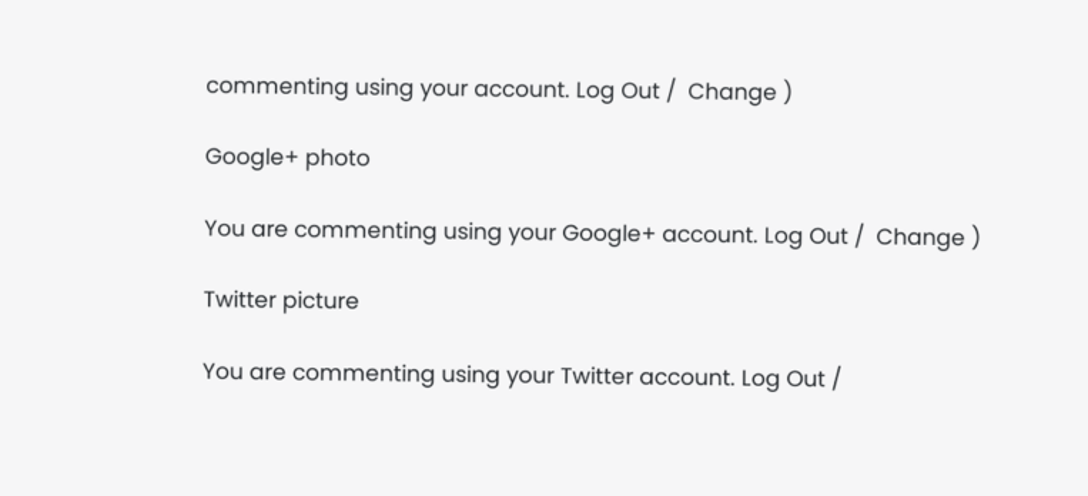commenting using your account. Log Out /  Change )

Google+ photo

You are commenting using your Google+ account. Log Out /  Change )

Twitter picture

You are commenting using your Twitter account. Log Out /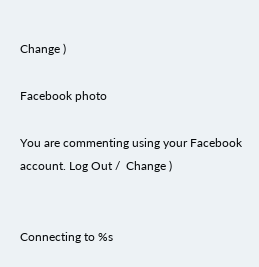Change )

Facebook photo

You are commenting using your Facebook account. Log Out /  Change )


Connecting to %s